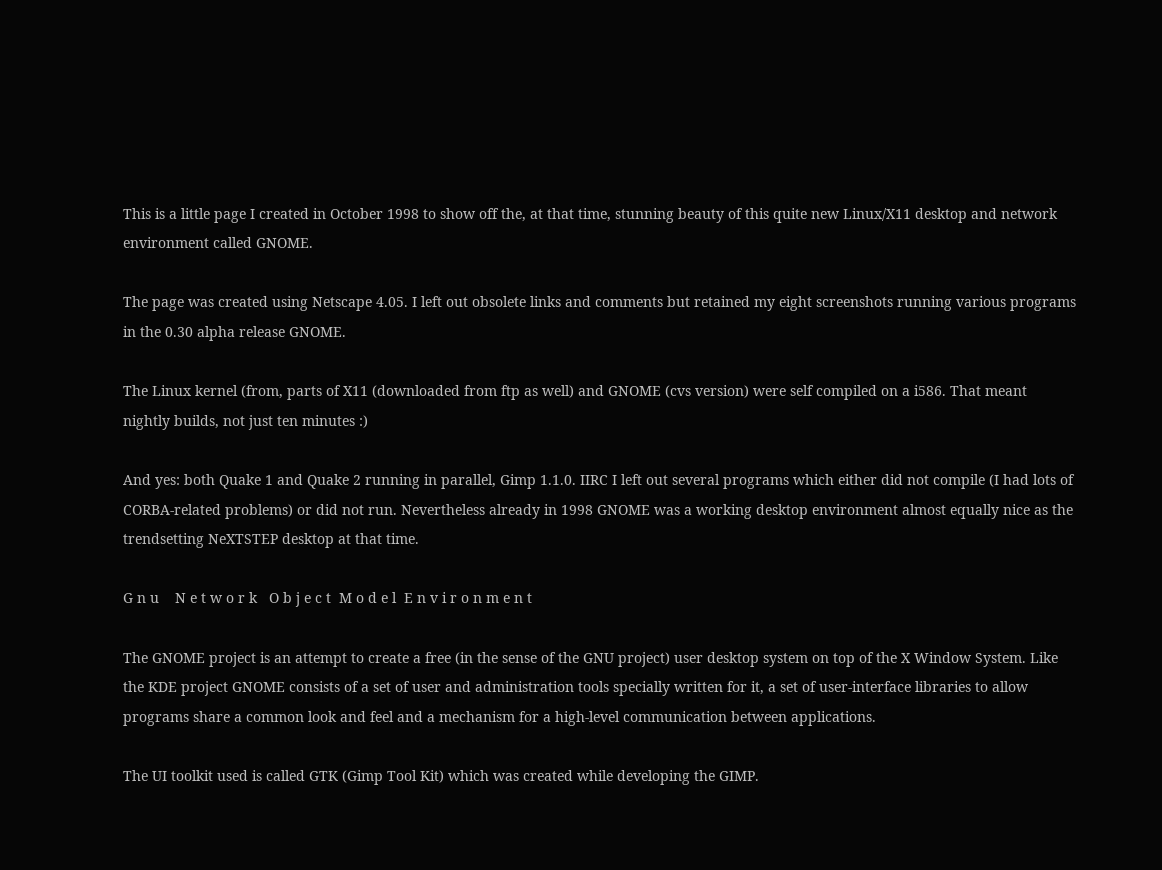This is a little page I created in October 1998 to show off the, at that time, stunning beauty of this quite new Linux/X11 desktop and network environment called GNOME.

The page was created using Netscape 4.05. I left out obsolete links and comments but retained my eight screenshots running various programs in the 0.30 alpha release GNOME.

The Linux kernel (from, parts of X11 (downloaded from ftp as well) and GNOME (cvs version) were self compiled on a i586. That meant nightly builds, not just ten minutes :)

And yes: both Quake 1 and Quake 2 running in parallel, Gimp 1.1.0. IIRC I left out several programs which either did not compile (I had lots of CORBA-related problems) or did not run. Nevertheless already in 1998 GNOME was a working desktop environment almost equally nice as the trendsetting NeXTSTEP desktop at that time.

G n u    N e t w o r k   O b j e c t  M o d e l  E n v i r o n m e n t

The GNOME project is an attempt to create a free (in the sense of the GNU project) user desktop system on top of the X Window System. Like the KDE project GNOME consists of a set of user and administration tools specially written for it, a set of user-interface libraries to allow programs share a common look and feel and a mechanism for a high-level communication between applications.

The UI toolkit used is called GTK (Gimp Tool Kit) which was created while developing the GIMP.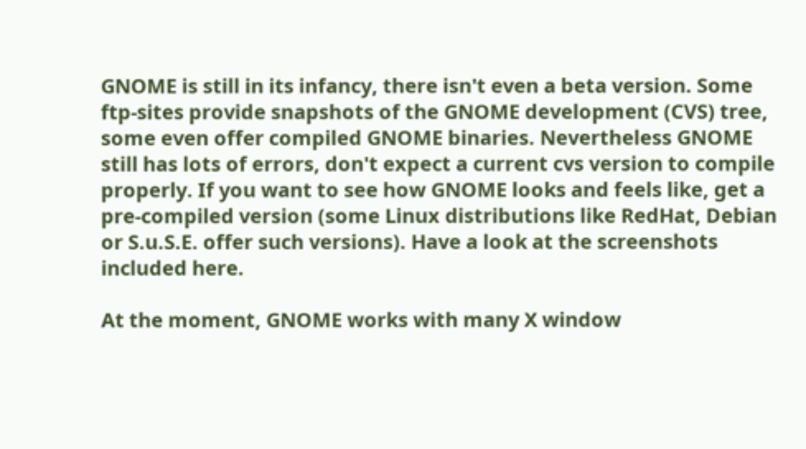GNOME is still in its infancy, there isn't even a beta version. Some ftp-sites provide snapshots of the GNOME development (CVS) tree, some even offer compiled GNOME binaries. Nevertheless GNOME still has lots of errors, don't expect a current cvs version to compile properly. If you want to see how GNOME looks and feels like, get a pre-compiled version (some Linux distributions like RedHat, Debian or S.u.S.E. offer such versions). Have a look at the screenshots included here.

At the moment, GNOME works with many X window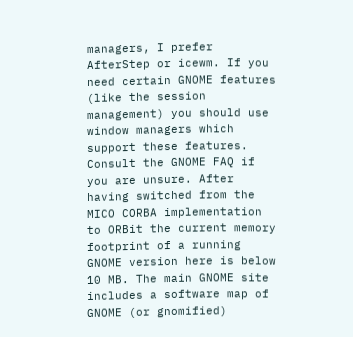managers, I prefer AfterStep or icewm. If you need certain GNOME features (like the session management) you should use window managers which support these features. Consult the GNOME FAQ if you are unsure. After having switched from the MICO CORBA implementation to ORBit the current memory footprint of a running GNOME version here is below 10 MB. The main GNOME site includes a software map of GNOME (or gnomified)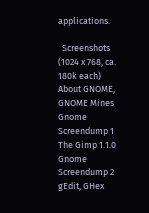applications.

  Screenshots (1024 x 768, ca. 180k each)
About GNOME, GNOME Mines
Gnome Screendump 1
The Gimp 1.1.0
Gnome Screendump 2
gEdit, GHex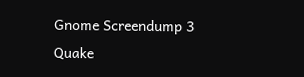Gnome Screendump 3
Quake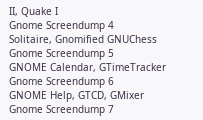II, Quake I
Gnome Screendump 4
Solitaire, Gnomified GNUChess
Gnome Screendump 5
GNOME Calendar, GTimeTracker
Gnome Screendump 6
GNOME Help, GTCD, GMixer
Gnome Screendump 7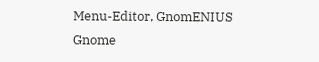Menu-Editor, GnomENIUS
Gnome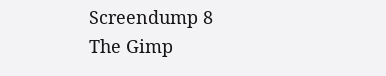Screendump 8
The Gimp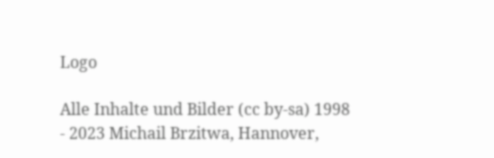Logo

Alle Inhalte und Bilder (cc by-sa) 1998 - 2023 Michail Brzitwa, Hannover,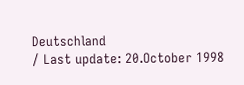Deutschland
/ Last update: 20.October 1998